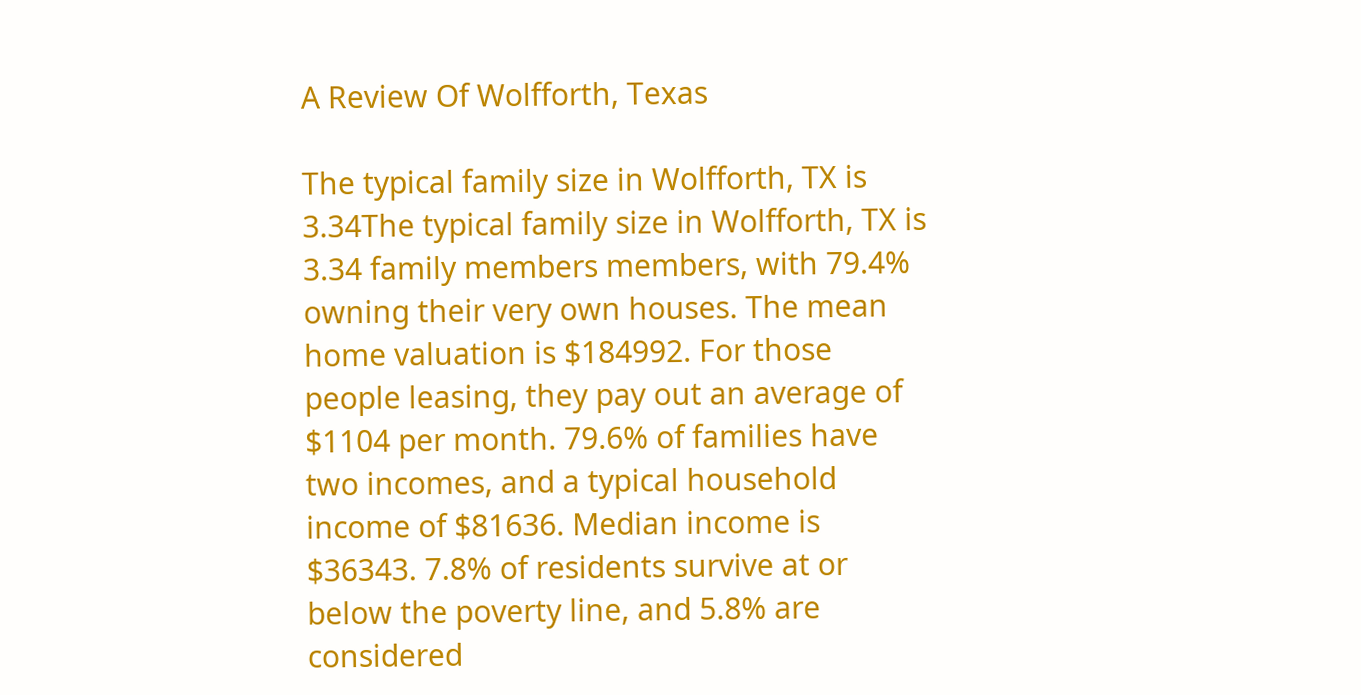A Review Of Wolfforth, Texas

The typical family size in Wolfforth, TX is 3.34The typical family size in Wolfforth, TX is 3.34 family members members, with 79.4% owning their very own houses. The mean home valuation is $184992. For those people leasing, they pay out an average of $1104 per month. 79.6% of families have two incomes, and a typical household income of $81636. Median income is $36343. 7.8% of residents survive at or below the poverty line, and 5.8% are considered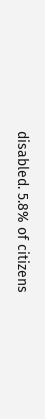disabled. 5.8% of citizens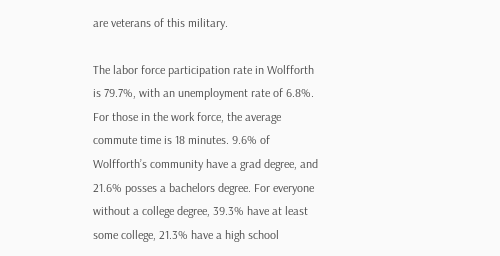are veterans of this military.

The labor force participation rate in Wolfforth is 79.7%, with an unemployment rate of 6.8%. For those in the work force, the average commute time is 18 minutes. 9.6% of Wolfforth’s community have a grad degree, and 21.6% posses a bachelors degree. For everyone without a college degree, 39.3% have at least some college, 21.3% have a high school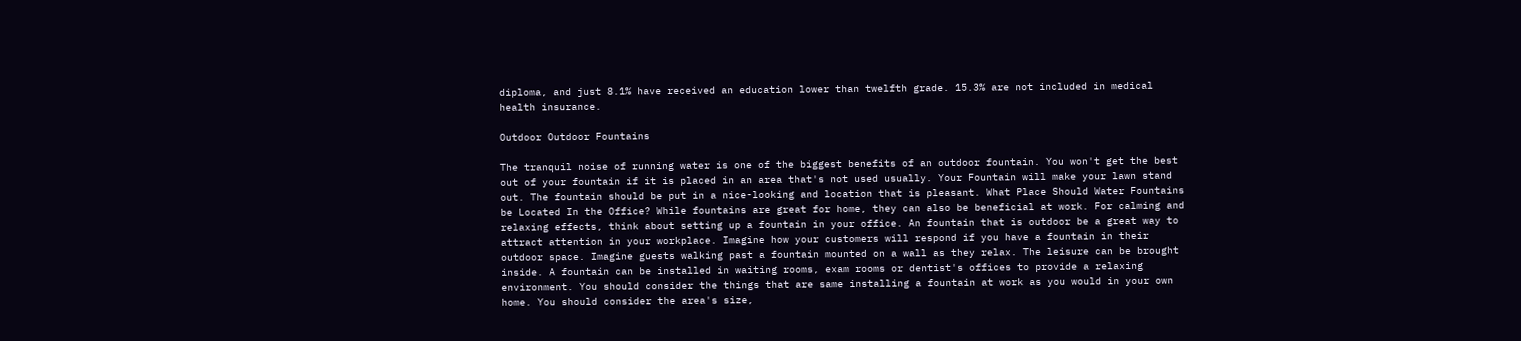diploma, and just 8.1% have received an education lower than twelfth grade. 15.3% are not included in medical health insurance.

Outdoor Outdoor Fountains

The tranquil noise of running water is one of the biggest benefits of an outdoor fountain. You won't get the best out of your fountain if it is placed in an area that's not used usually. Your Fountain will make your lawn stand out. The fountain should be put in a nice-looking and location that is pleasant. What Place Should Water Fountains be Located In the Office? While fountains are great for home, they can also be beneficial at work. For calming and relaxing effects, think about setting up a fountain in your office. An fountain that is outdoor be a great way to attract attention in your workplace. Imagine how your customers will respond if you have a fountain in their outdoor space. Imagine guests walking past a fountain mounted on a wall as they relax. The leisure can be brought inside. A fountain can be installed in waiting rooms, exam rooms or dentist's offices to provide a relaxing environment. You should consider the things that are same installing a fountain at work as you would in your own home. You should consider the area's size,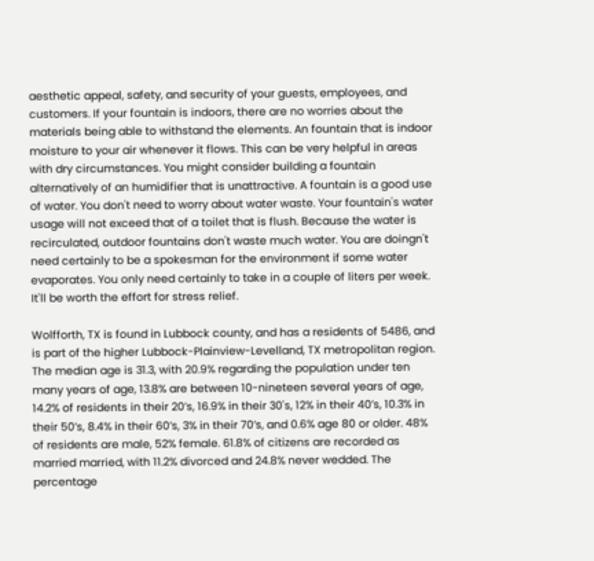aesthetic appeal, safety, and security of your guests, employees, and customers. If your fountain is indoors, there are no worries about the materials being able to withstand the elements. An fountain that is indoor moisture to your air whenever it flows. This can be very helpful in areas with dry circumstances. You might consider building a fountain alternatively of an humidifier that is unattractive. A fountain is a good use of water. You don't need to worry about water waste. Your fountain's water usage will not exceed that of a toilet that is flush. Because the water is recirculated, outdoor fountains don't waste much water. You are doingn't need certainly to be a spokesman for the environment if some water evaporates. You only need certainly to take in a couple of liters per week. It'll be worth the effort for stress relief.

Wolfforth, TX is found in Lubbock county, and has a residents of 5486, and is part of the higher Lubbock-Plainview-Levelland, TX metropolitan region. The median age is 31.3, with 20.9% regarding the population under ten many years of age, 13.8% are between 10-nineteen several years of age, 14.2% of residents in their 20’s, 16.9% in their 30's, 12% in their 40’s, 10.3% in their 50’s, 8.4% in their 60’s, 3% in their 70’s, and 0.6% age 80 or older. 48% of residents are male, 52% female. 61.8% of citizens are recorded as married married, with 11.2% divorced and 24.8% never wedded. The percentage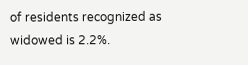of residents recognized as widowed is 2.2%.